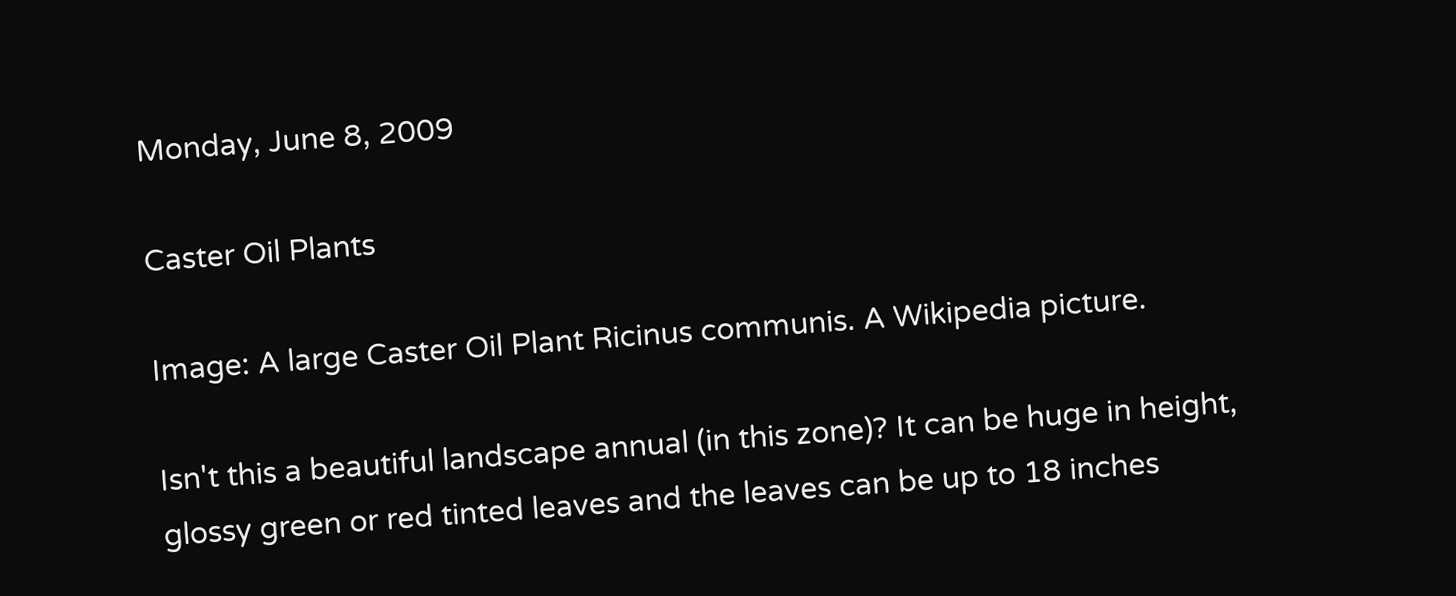Monday, June 8, 2009

Caster Oil Plants

Image: A large Caster Oil Plant Ricinus communis. A Wikipedia picture.

Isn't this a beautiful landscape annual (in this zone)? It can be huge in height, glossy green or red tinted leaves and the leaves can be up to 18 inches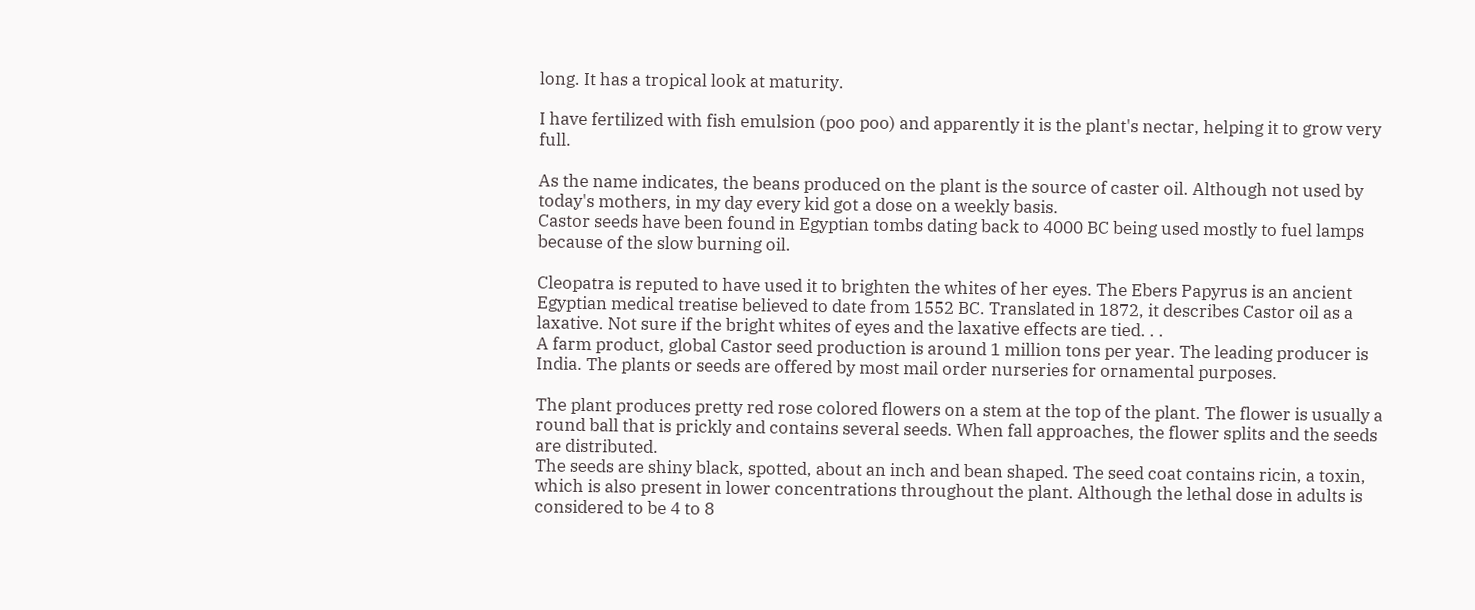long. It has a tropical look at maturity.

I have fertilized with fish emulsion (poo poo) and apparently it is the plant's nectar, helping it to grow very full.

As the name indicates, the beans produced on the plant is the source of caster oil. Although not used by today's mothers, in my day every kid got a dose on a weekly basis.
Castor seeds have been found in Egyptian tombs dating back to 4000 BC being used mostly to fuel lamps because of the slow burning oil.

Cleopatra is reputed to have used it to brighten the whites of her eyes. The Ebers Papyrus is an ancient Egyptian medical treatise believed to date from 1552 BC. Translated in 1872, it describes Castor oil as a laxative. Not sure if the bright whites of eyes and the laxative effects are tied. . .
A farm product, global Castor seed production is around 1 million tons per year. The leading producer is India. The plants or seeds are offered by most mail order nurseries for ornamental purposes.

The plant produces pretty red rose colored flowers on a stem at the top of the plant. The flower is usually a round ball that is prickly and contains several seeds. When fall approaches, the flower splits and the seeds are distributed.
The seeds are shiny black, spotted, about an inch and bean shaped. The seed coat contains ricin, a toxin, which is also present in lower concentrations throughout the plant. Although the lethal dose in adults is considered to be 4 to 8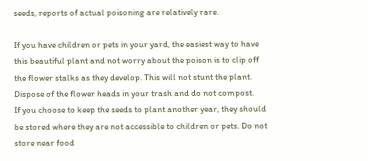seeds, reports of actual poisoning are relatively rare.

If you have children or pets in your yard, the easiest way to have this beautiful plant and not worry about the poison is to clip off the flower stalks as they develop. This will not stunt the plant. Dispose of the flower heads in your trash and do not compost.
If you choose to keep the seeds to plant another year, they should be stored where they are not accessible to children or pets. Do not store near food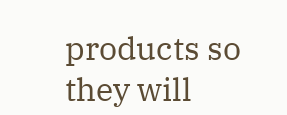products so they will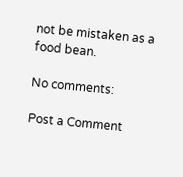not be mistaken as a food bean.

No comments:

Post a Comment